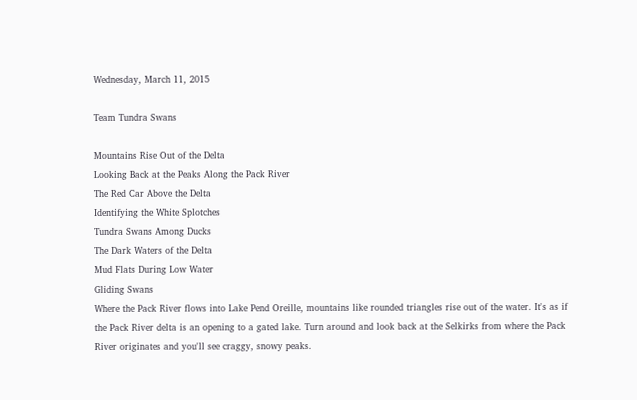Wednesday, March 11, 2015

Team Tundra Swans

Mountains Rise Out of the Delta
Looking Back at the Peaks Along the Pack River
The Red Car Above the Delta
Identifying the White Splotches
Tundra Swans Among Ducks
The Dark Waters of the Delta
Mud Flats During Low Water
Gliding Swans
Where the Pack River flows into Lake Pend Oreille, mountains like rounded triangles rise out of the water. It's as if the Pack River delta is an opening to a gated lake. Turn around and look back at the Selkirks from where the Pack River originates and you'll see craggy, snowy peaks.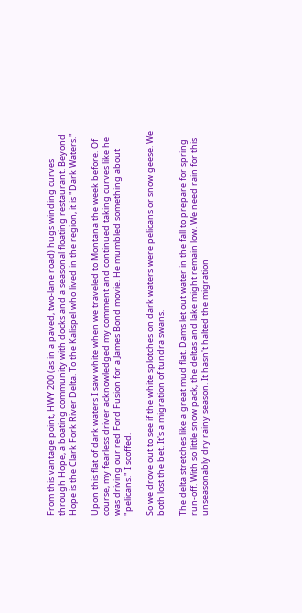From this vantage point, HWY 200 (as in a paved, two-lane road) hugs winding curves through Hope, a boating community with docks and a seasonal floating restaurant. Beyond Hope is the Clark Fork River Delta. To the Kalispel who lived in the region, it is "Dark Waters."

Upon this flat of dark waters I saw white when we traveled to Montana the week before. Of course, my fearless driver acknowledged my comment and continued taking curves like he was driving our red Ford Fusion for a James Bond movie. He mumbled something about "pelicans." I scoffed.

So we drove out to see if the white splotches on dark waters were pelicans or snow geese. We both lost the bet. It's a migration of tundra swans.

The delta stretches like a great mud flat. Dams let out water in the fall to prepare for spring run-off. With so little snow pack, the deltas and lake might remain low. We need rain for this unseasonably dry rainy season. It hasn't halted the migration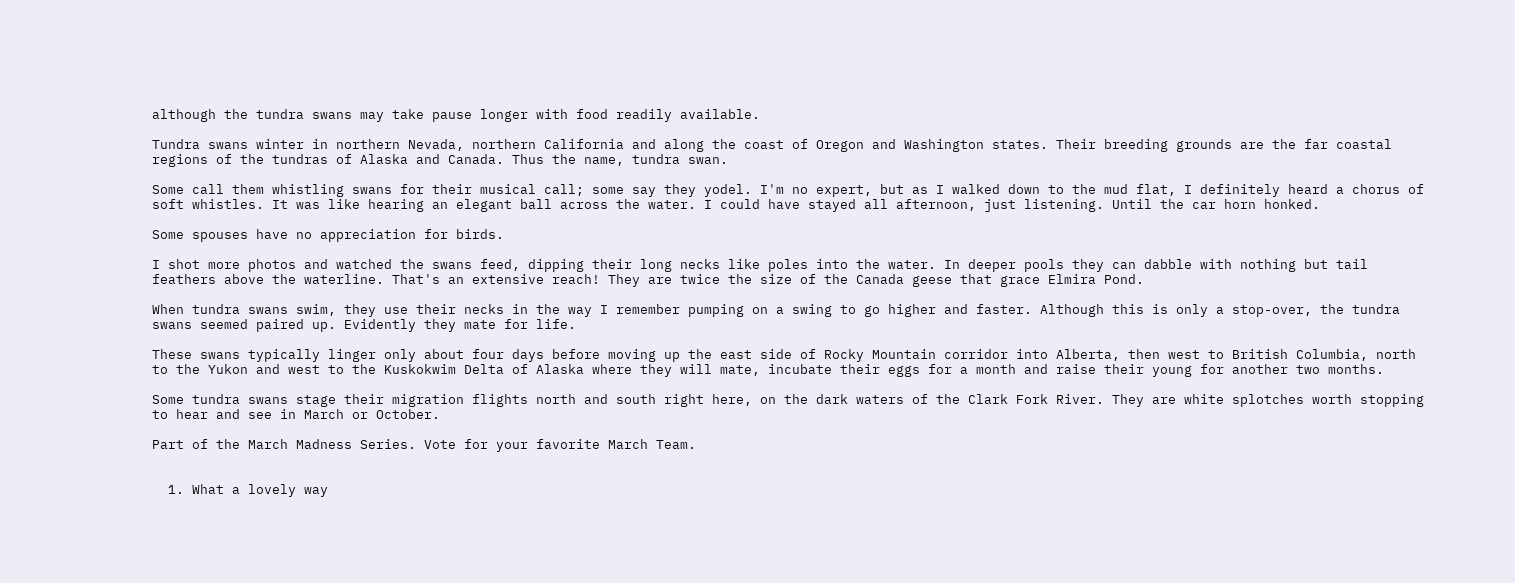although the tundra swans may take pause longer with food readily available.

Tundra swans winter in northern Nevada, northern California and along the coast of Oregon and Washington states. Their breeding grounds are the far coastal regions of the tundras of Alaska and Canada. Thus the name, tundra swan.

Some call them whistling swans for their musical call; some say they yodel. I'm no expert, but as I walked down to the mud flat, I definitely heard a chorus of soft whistles. It was like hearing an elegant ball across the water. I could have stayed all afternoon, just listening. Until the car horn honked.

Some spouses have no appreciation for birds.

I shot more photos and watched the swans feed, dipping their long necks like poles into the water. In deeper pools they can dabble with nothing but tail feathers above the waterline. That's an extensive reach! They are twice the size of the Canada geese that grace Elmira Pond.

When tundra swans swim, they use their necks in the way I remember pumping on a swing to go higher and faster. Although this is only a stop-over, the tundra swans seemed paired up. Evidently they mate for life.

These swans typically linger only about four days before moving up the east side of Rocky Mountain corridor into Alberta, then west to British Columbia, north to the Yukon and west to the Kuskokwim Delta of Alaska where they will mate, incubate their eggs for a month and raise their young for another two months.

Some tundra swans stage their migration flights north and south right here, on the dark waters of the Clark Fork River. They are white splotches worth stopping to hear and see in March or October.

Part of the March Madness Series. Vote for your favorite March Team.


  1. What a lovely way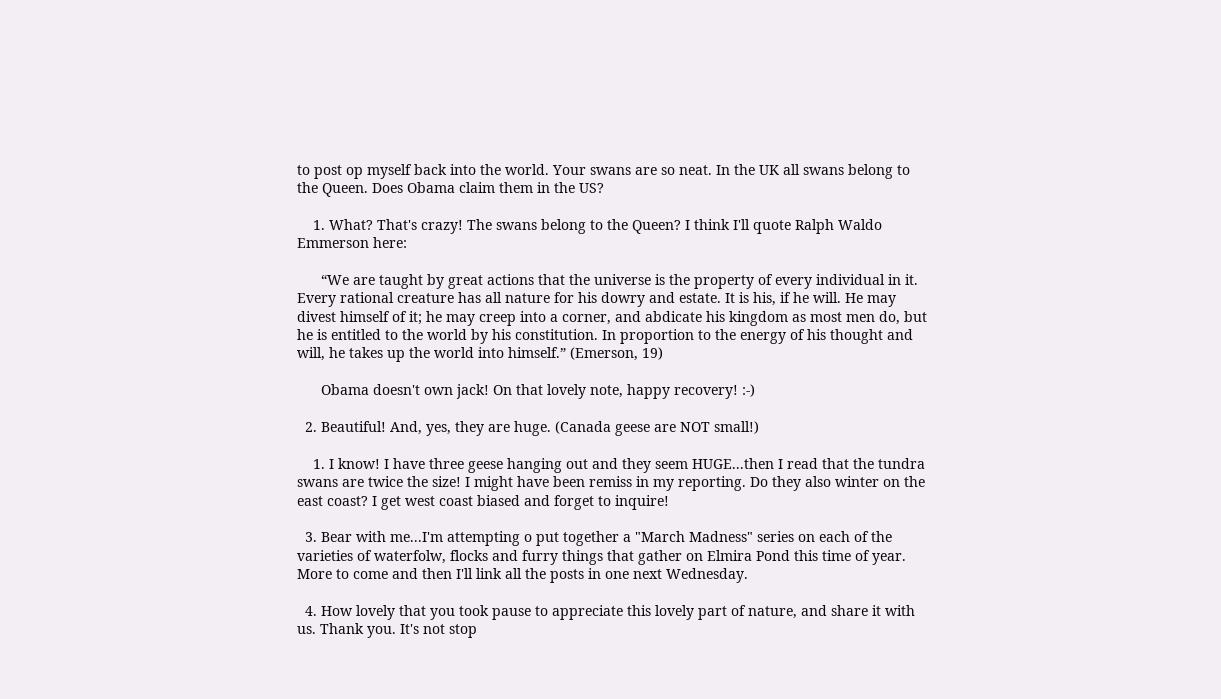to post op myself back into the world. Your swans are so neat. In the UK all swans belong to the Queen. Does Obama claim them in the US?

    1. What? That's crazy! The swans belong to the Queen? I think I'll quote Ralph Waldo Emmerson here:

      “We are taught by great actions that the universe is the property of every individual in it. Every rational creature has all nature for his dowry and estate. It is his, if he will. He may divest himself of it; he may creep into a corner, and abdicate his kingdom as most men do, but he is entitled to the world by his constitution. In proportion to the energy of his thought and will, he takes up the world into himself.” (Emerson, 19)

      Obama doesn't own jack! On that lovely note, happy recovery! :-)

  2. Beautiful! And, yes, they are huge. (Canada geese are NOT small!)

    1. I know! I have three geese hanging out and they seem HUGE...then I read that the tundra swans are twice the size! I might have been remiss in my reporting. Do they also winter on the east coast? I get west coast biased and forget to inquire!

  3. Bear with me...I'm attempting o put together a "March Madness" series on each of the varieties of waterfolw, flocks and furry things that gather on Elmira Pond this time of year. More to come and then I'll link all the posts in one next Wednesday.

  4. How lovely that you took pause to appreciate this lovely part of nature, and share it with us. Thank you. It's not stop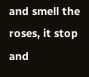and smell the roses, it stop and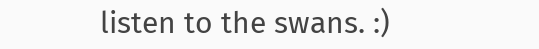listen to the swans. :)